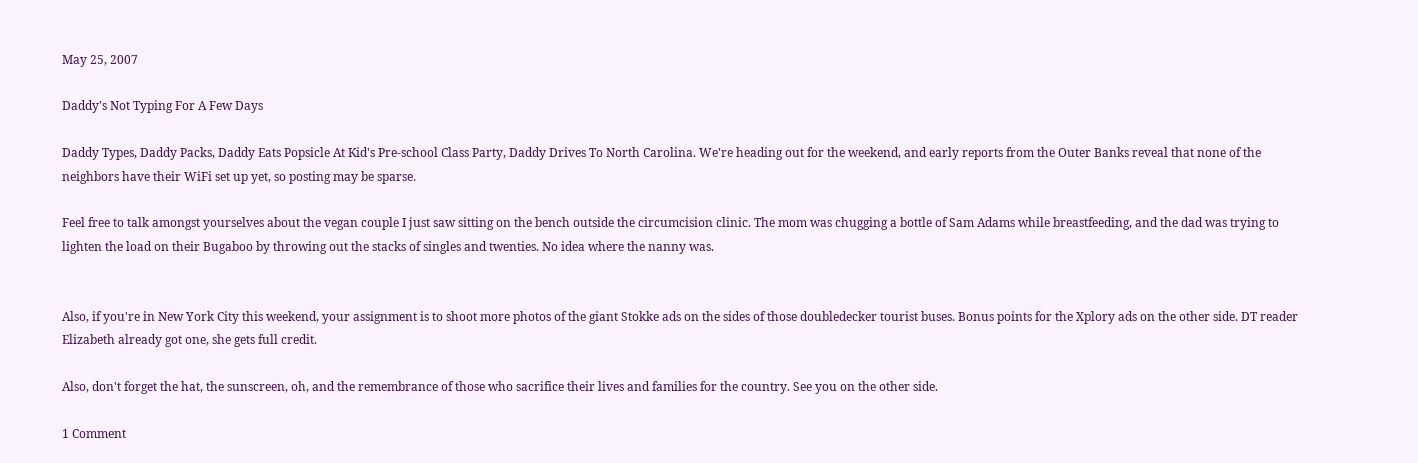May 25, 2007

Daddy's Not Typing For A Few Days

Daddy Types, Daddy Packs, Daddy Eats Popsicle At Kid's Pre-school Class Party, Daddy Drives To North Carolina. We're heading out for the weekend, and early reports from the Outer Banks reveal that none of the neighbors have their WiFi set up yet, so posting may be sparse.

Feel free to talk amongst yourselves about the vegan couple I just saw sitting on the bench outside the circumcision clinic. The mom was chugging a bottle of Sam Adams while breastfeeding, and the dad was trying to lighten the load on their Bugaboo by throwing out the stacks of singles and twenties. No idea where the nanny was.


Also, if you're in New York City this weekend, your assignment is to shoot more photos of the giant Stokke ads on the sides of those doubledecker tourist buses. Bonus points for the Xplory ads on the other side. DT reader Elizabeth already got one, she gets full credit.

Also, don't forget the hat, the sunscreen, oh, and the remembrance of those who sacrifice their lives and families for the country. See you on the other side.

1 Comment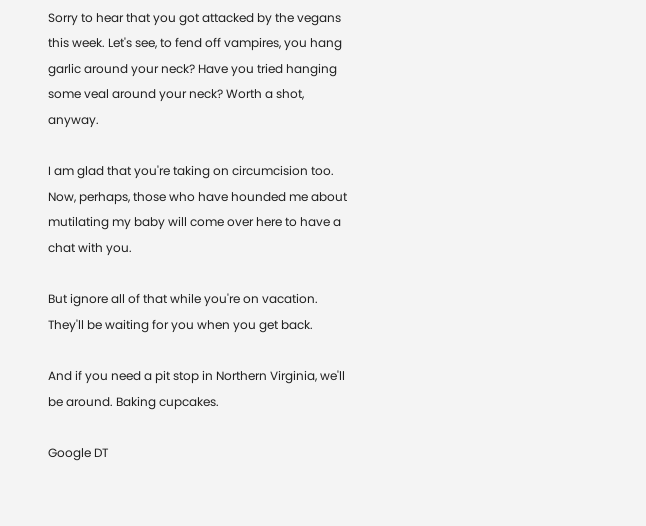Sorry to hear that you got attacked by the vegans this week. Let's see, to fend off vampires, you hang garlic around your neck? Have you tried hanging some veal around your neck? Worth a shot, anyway.

I am glad that you're taking on circumcision too. Now, perhaps, those who have hounded me about mutilating my baby will come over here to have a chat with you.

But ignore all of that while you're on vacation. They'll be waiting for you when you get back.

And if you need a pit stop in Northern Virginia, we'll be around. Baking cupcakes.

Google DT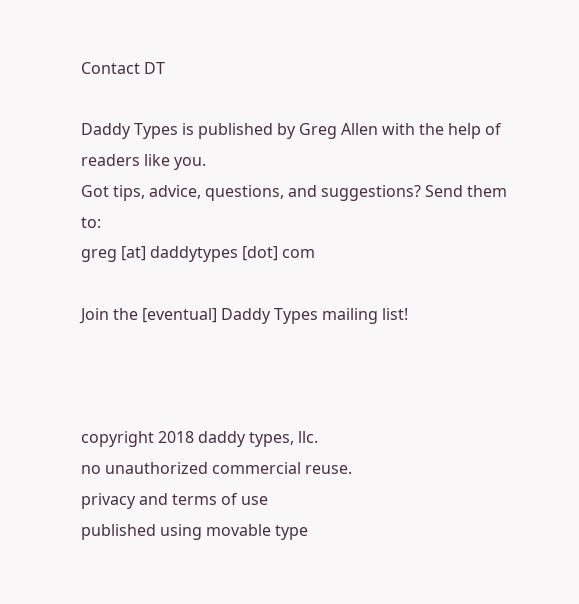Contact DT

Daddy Types is published by Greg Allen with the help of readers like you.
Got tips, advice, questions, and suggestions? Send them to:
greg [at] daddytypes [dot] com

Join the [eventual] Daddy Types mailing list!



copyright 2018 daddy types, llc.
no unauthorized commercial reuse.
privacy and terms of use
published using movable type